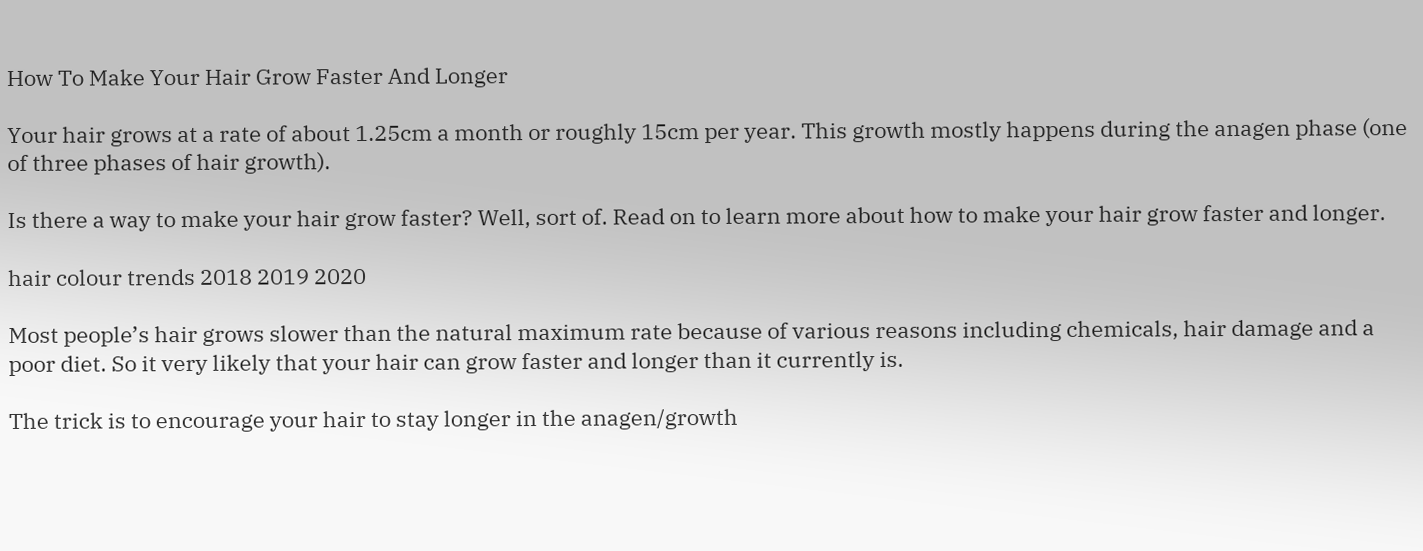How To Make Your Hair Grow Faster And Longer

Your hair grows at a rate of about 1.25cm a month or roughly 15cm per year. This growth mostly happens during the anagen phase (one of three phases of hair growth).

Is there a way to make your hair grow faster? Well, sort of. Read on to learn more about how to make your hair grow faster and longer.

hair colour trends 2018 2019 2020

Most people’s hair grows slower than the natural maximum rate because of various reasons including chemicals, hair damage and a poor diet. So it very likely that your hair can grow faster and longer than it currently is.

The trick is to encourage your hair to stay longer in the anagen/growth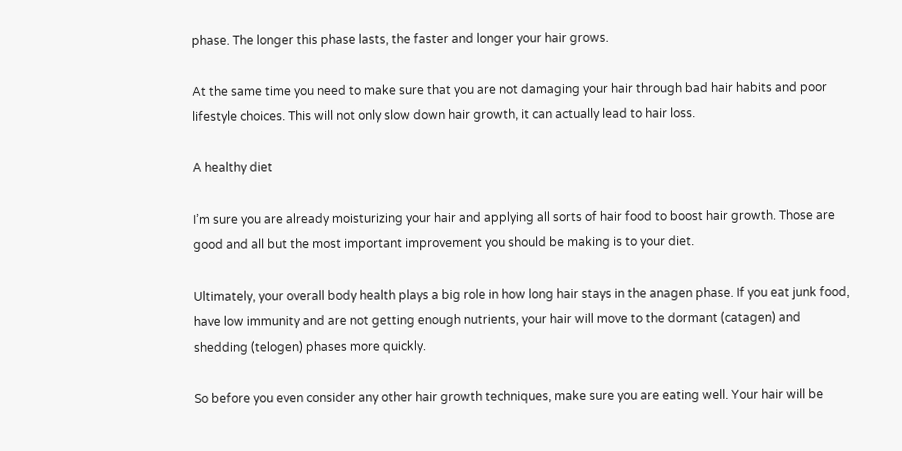phase. The longer this phase lasts, the faster and longer your hair grows.

At the same time you need to make sure that you are not damaging your hair through bad hair habits and poor lifestyle choices. This will not only slow down hair growth, it can actually lead to hair loss.

A healthy diet

I’m sure you are already moisturizing your hair and applying all sorts of hair food to boost hair growth. Those are good and all but the most important improvement you should be making is to your diet.

Ultimately, your overall body health plays a big role in how long hair stays in the anagen phase. If you eat junk food, have low immunity and are not getting enough nutrients, your hair will move to the dormant (catagen) and shedding (telogen) phases more quickly.

So before you even consider any other hair growth techniques, make sure you are eating well. Your hair will be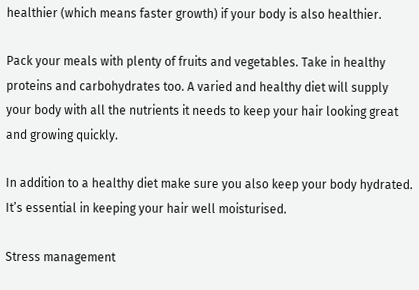healthier (which means faster growth) if your body is also healthier.

Pack your meals with plenty of fruits and vegetables. Take in healthy proteins and carbohydrates too. A varied and healthy diet will supply your body with all the nutrients it needs to keep your hair looking great and growing quickly.

In addition to a healthy diet make sure you also keep your body hydrated. It’s essential in keeping your hair well moisturised.

Stress management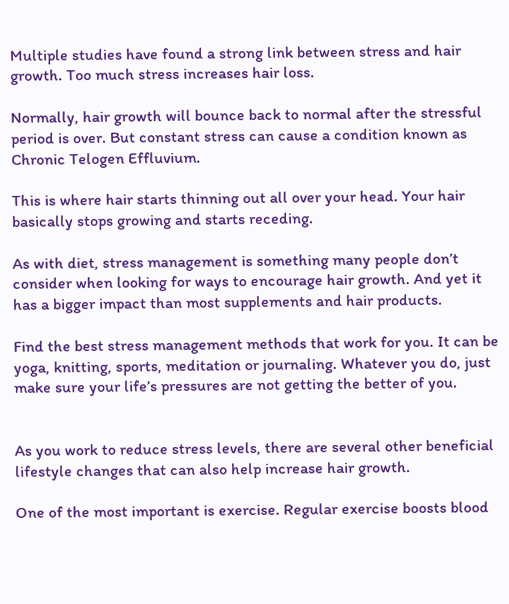Multiple studies have found a strong link between stress and hair growth. Too much stress increases hair loss.

Normally, hair growth will bounce back to normal after the stressful period is over. But constant stress can cause a condition known as Chronic Telogen Effluvium.

This is where hair starts thinning out all over your head. Your hair basically stops growing and starts receding.

As with diet, stress management is something many people don’t consider when looking for ways to encourage hair growth. And yet it has a bigger impact than most supplements and hair products.

Find the best stress management methods that work for you. It can be yoga, knitting, sports, meditation or journaling. Whatever you do, just make sure your life’s pressures are not getting the better of you.


As you work to reduce stress levels, there are several other beneficial lifestyle changes that can also help increase hair growth.

One of the most important is exercise. Regular exercise boosts blood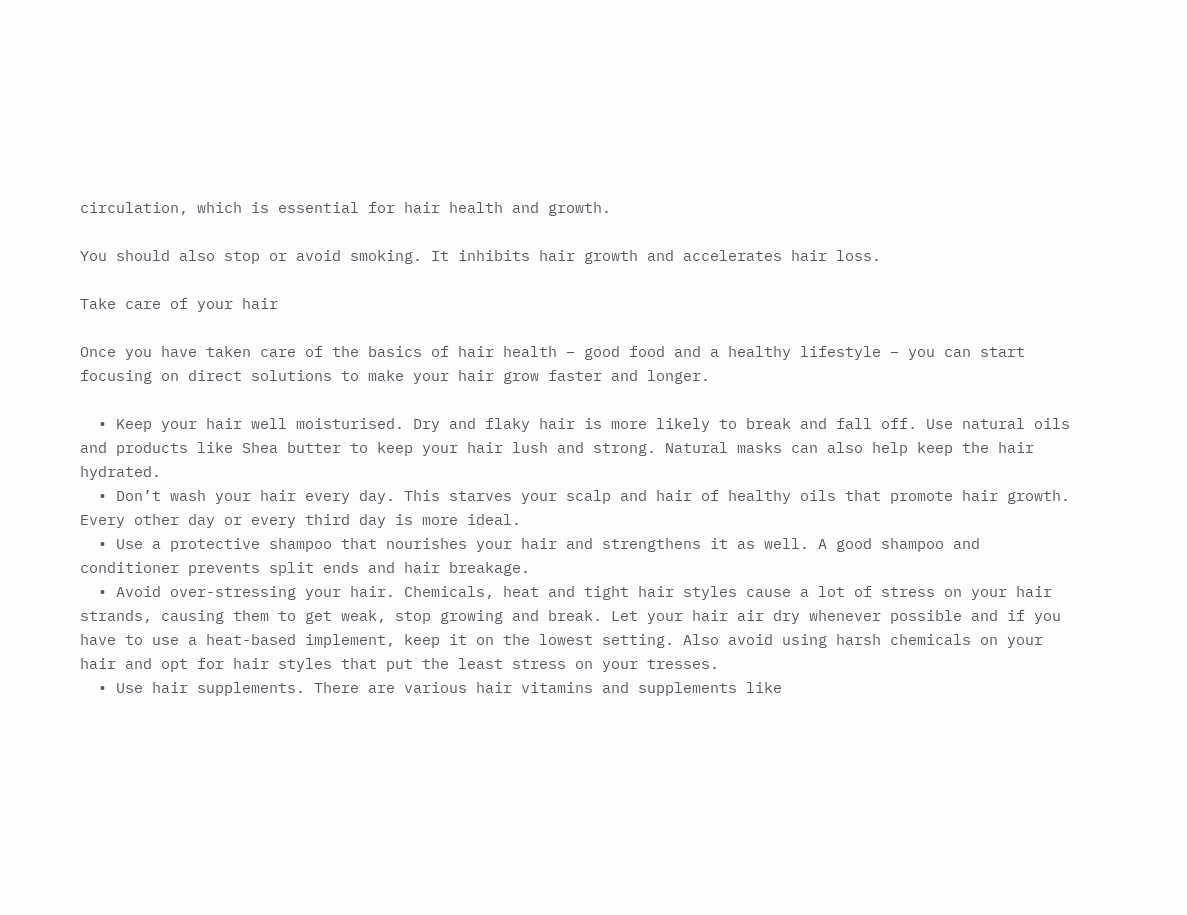circulation, which is essential for hair health and growth.

You should also stop or avoid smoking. It inhibits hair growth and accelerates hair loss.

Take care of your hair

Once you have taken care of the basics of hair health – good food and a healthy lifestyle – you can start focusing on direct solutions to make your hair grow faster and longer.

  • Keep your hair well moisturised. Dry and flaky hair is more likely to break and fall off. Use natural oils and products like Shea butter to keep your hair lush and strong. Natural masks can also help keep the hair hydrated.
  • Don’t wash your hair every day. This starves your scalp and hair of healthy oils that promote hair growth. Every other day or every third day is more ideal.
  • Use a protective shampoo that nourishes your hair and strengthens it as well. A good shampoo and conditioner prevents split ends and hair breakage.
  • Avoid over-stressing your hair. Chemicals, heat and tight hair styles cause a lot of stress on your hair strands, causing them to get weak, stop growing and break. Let your hair air dry whenever possible and if you have to use a heat-based implement, keep it on the lowest setting. Also avoid using harsh chemicals on your hair and opt for hair styles that put the least stress on your tresses.
  • Use hair supplements. There are various hair vitamins and supplements like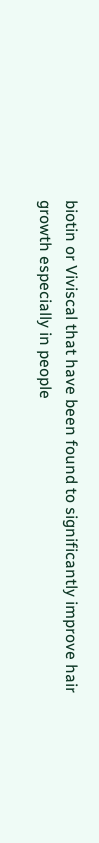biotin or Viviscal that have been found to significantly improve hair growth especially in people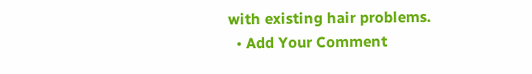with existing hair problems.
  • Add Your Comment